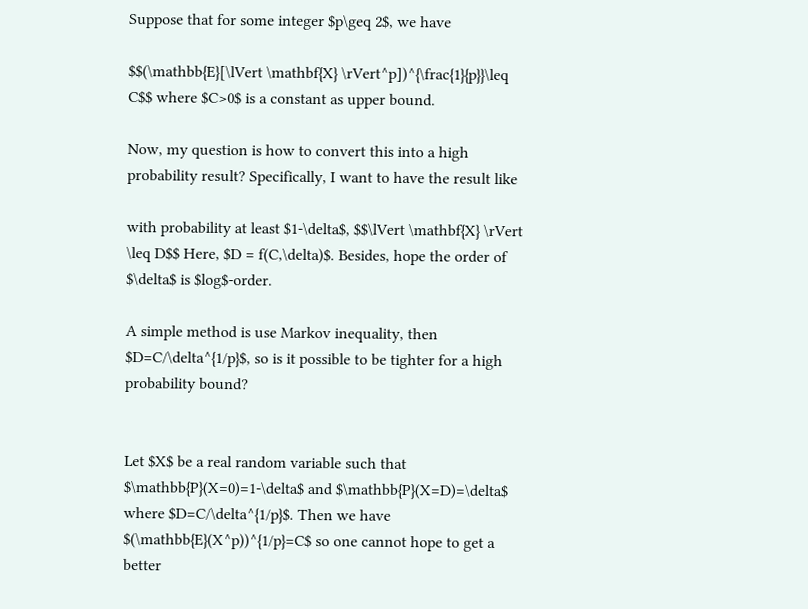Suppose that for some integer $p\geq 2$, we have

$$(\mathbb{E}[\lVert \mathbf{X} \rVert^p])^{\frac{1}{p}}\leq C$$ where $C>0$ is a constant as upper bound.

Now, my question is how to convert this into a high probability result? Specifically, I want to have the result like

with probability at least $1-\delta$, $$\lVert \mathbf{X} \rVert \leq D$$ Here, $D = f(C,\delta)$. Besides, hope the order of $\delta$ is $log$-order.

A simple method is use Markov inequality, then $D=C/\delta^{1/p}$, so is it possible to be tighter for a high probability bound?


Let $X$ be a real random variable such that $\mathbb{P}(X=0)=1-\delta$ and $\mathbb{P}(X=D)=\delta$ where $D=C/\delta^{1/p}$. Then we have $(\mathbb{E}(X^p))^{1/p}=C$ so one cannot hope to get a better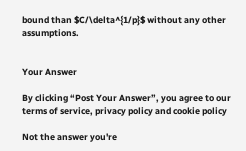bound than $C/\delta^{1/p}$ without any other assumptions.


Your Answer

By clicking “Post Your Answer”, you agree to our terms of service, privacy policy and cookie policy

Not the answer you're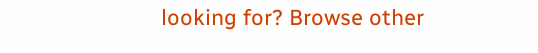looking for? Browse other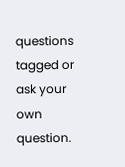questions tagged or ask your own question.